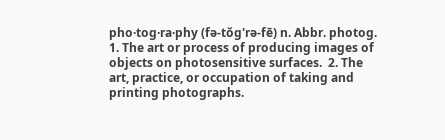pho·tog·ra·phy (fə-tŏg'rə-fē) n. Abbr. photog. 1. The art or process of producing images of objects on photosensitive surfaces.  2. The art, practice, or occupation of taking and printing photographs.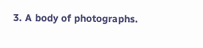3. A body of photographs.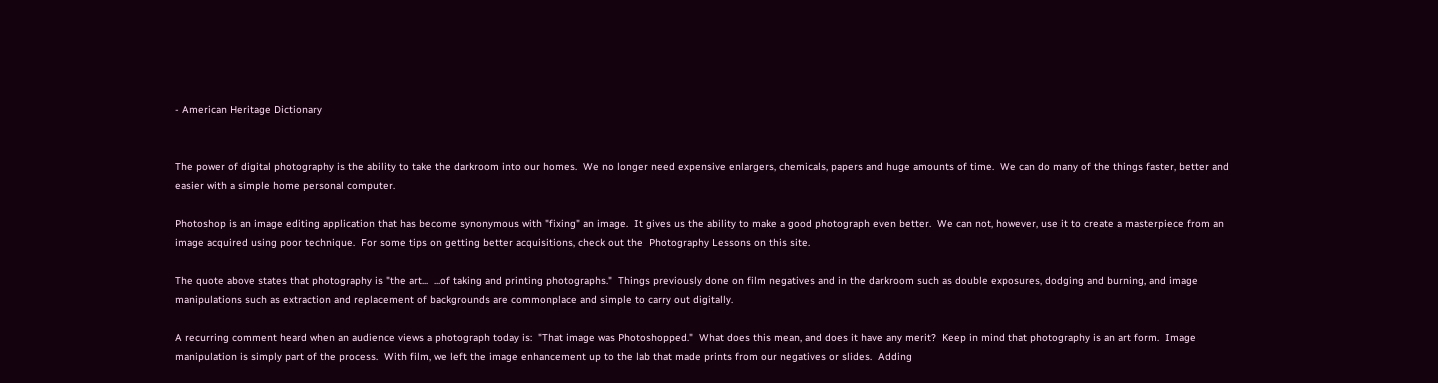- American Heritage Dictionary


The power of digital photography is the ability to take the darkroom into our homes.  We no longer need expensive enlargers, chemicals, papers and huge amounts of time.  We can do many of the things faster, better and easier with a simple home personal computer.

Photoshop is an image editing application that has become synonymous with "fixing" an image.  It gives us the ability to make a good photograph even better.  We can not, however, use it to create a masterpiece from an image acquired using poor technique.  For some tips on getting better acquisitions, check out the  Photography Lessons on this site.

The quote above states that photography is "the art...  ...of taking and printing photographs."  Things previously done on film negatives and in the darkroom such as double exposures, dodging and burning, and image manipulations such as extraction and replacement of backgrounds are commonplace and simple to carry out digitally.

A recurring comment heard when an audience views a photograph today is:  "That image was Photoshopped."  What does this mean, and does it have any merit?  Keep in mind that photography is an art form.  Image manipulation is simply part of the process.  With film, we left the image enhancement up to the lab that made prints from our negatives or slides.  Adding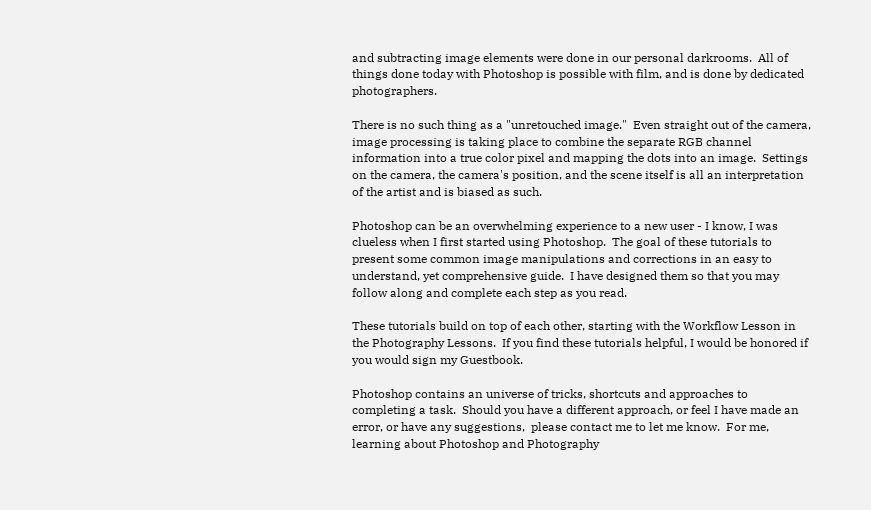and subtracting image elements were done in our personal darkrooms.  All of things done today with Photoshop is possible with film, and is done by dedicated photographers.

There is no such thing as a "unretouched image."  Even straight out of the camera, image processing is taking place to combine the separate RGB channel information into a true color pixel and mapping the dots into an image.  Settings on the camera, the camera's position, and the scene itself is all an interpretation of the artist and is biased as such.

Photoshop can be an overwhelming experience to a new user - I know, I was clueless when I first started using Photoshop.  The goal of these tutorials to present some common image manipulations and corrections in an easy to understand, yet comprehensive guide.  I have designed them so that you may follow along and complete each step as you read.

These tutorials build on top of each other, starting with the Workflow Lesson in the Photography Lessons.  If you find these tutorials helpful, I would be honored if you would sign my Guestbook.

Photoshop contains an universe of tricks, shortcuts and approaches to completing a task.  Should you have a different approach, or feel I have made an error, or have any suggestions,  please contact me to let me know.  For me,  learning about Photoshop and Photography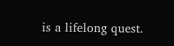is a lifelong quest.